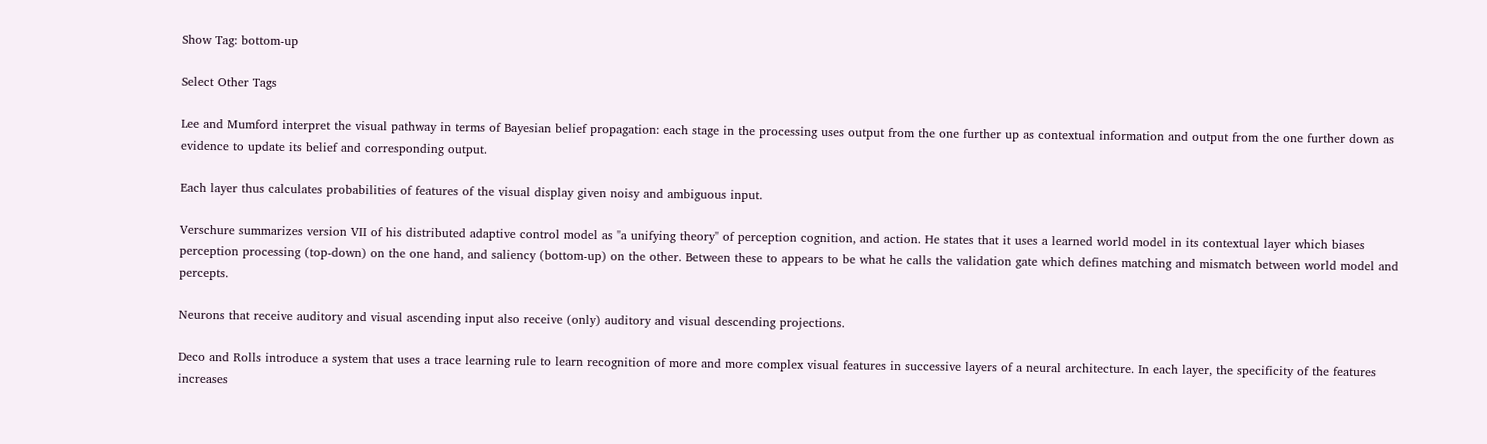Show Tag: bottom-up

Select Other Tags

Lee and Mumford interpret the visual pathway in terms of Bayesian belief propagation: each stage in the processing uses output from the one further up as contextual information and output from the one further down as evidence to update its belief and corresponding output.

Each layer thus calculates probabilities of features of the visual display given noisy and ambiguous input.

Verschure summarizes version VII of his distributed adaptive control model as "a unifying theory" of perception cognition, and action. He states that it uses a learned world model in its contextual layer which biases perception processing (top-down) on the one hand, and saliency (bottom-up) on the other. Between these to appears to be what he calls the validation gate which defines matching and mismatch between world model and percepts.

Neurons that receive auditory and visual ascending input also receive (only) auditory and visual descending projections.

Deco and Rolls introduce a system that uses a trace learning rule to learn recognition of more and more complex visual features in successive layers of a neural architecture. In each layer, the specificity of the features increases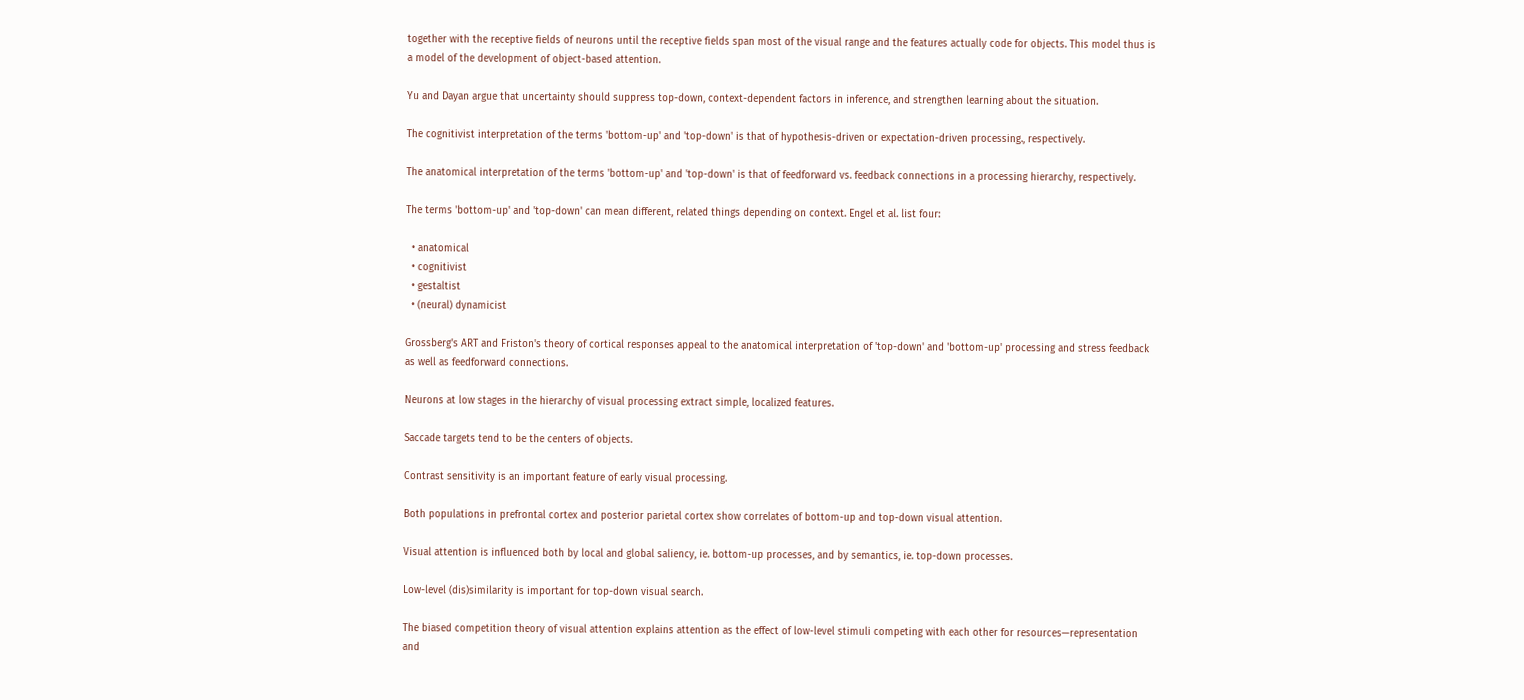together with the receptive fields of neurons until the receptive fields span most of the visual range and the features actually code for objects. This model thus is a model of the development of object-based attention.

Yu and Dayan argue that uncertainty should suppress top-down, context-dependent factors in inference, and strengthen learning about the situation.

The cognitivist interpretation of the terms 'bottom-up' and 'top-down' is that of hypothesis-driven or expectation-driven processing., respectively.

The anatomical interpretation of the terms 'bottom-up' and 'top-down' is that of feedforward vs. feedback connections in a processing hierarchy, respectively.

The terms 'bottom-up' and 'top-down' can mean different, related things depending on context. Engel et al. list four:

  • anatomical
  • cognitivist
  • gestaltist
  • (neural) dynamicist

Grossberg's ART and Friston's theory of cortical responses appeal to the anatomical interpretation of 'top-down' and 'bottom-up' processing and stress feedback as well as feedforward connections.

Neurons at low stages in the hierarchy of visual processing extract simple, localized features.

Saccade targets tend to be the centers of objects.

Contrast sensitivity is an important feature of early visual processing.

Both populations in prefrontal cortex and posterior parietal cortex show correlates of bottom-up and top-down visual attention.

Visual attention is influenced both by local and global saliency, ie. bottom-up processes, and by semantics, ie. top-down processes.

Low-level (dis)similarity is important for top-down visual search.

The biased competition theory of visual attention explains attention as the effect of low-level stimuli competing with each other for resources—representation and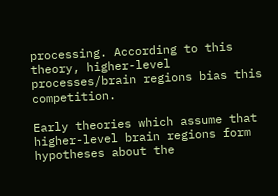processing. According to this theory, higher-level processes/brain regions bias this competition.

Early theories which assume that higher-level brain regions form hypotheses about the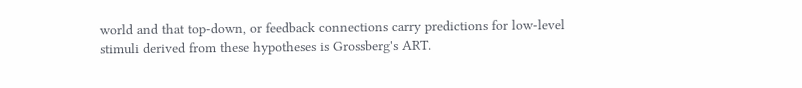world and that top-down, or feedback connections carry predictions for low-level stimuli derived from these hypotheses is Grossberg's ART.